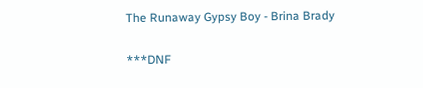The Runaway Gypsy Boy - Brina Brady

***DNF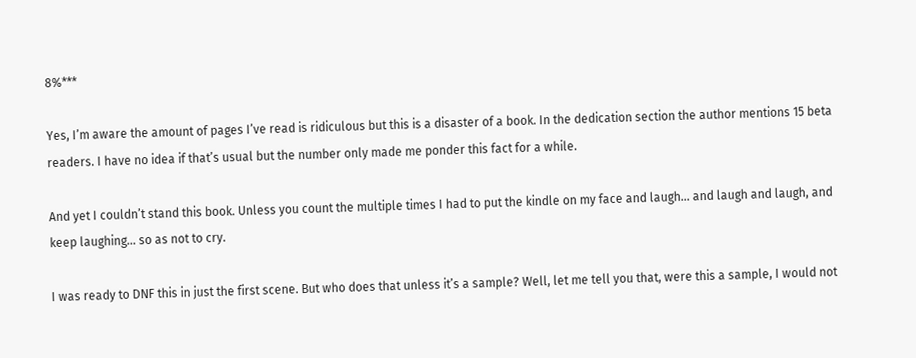8%***

Yes, I’m aware the amount of pages I’ve read is ridiculous but this is a disaster of a book. In the dedication section the author mentions 15 beta readers. I have no idea if that’s usual but the number only made me ponder this fact for a while.

And yet I couldn’t stand this book. Unless you count the multiple times I had to put the kindle on my face and laugh… and laugh and laugh, and keep laughing… so as not to cry.

I was ready to DNF this in just the first scene. But who does that unless it’s a sample? Well, let me tell you that, were this a sample, I would not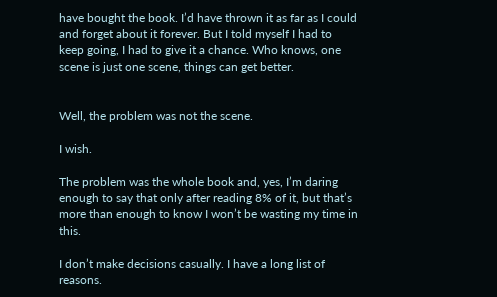have bought the book. I’d have thrown it as far as I could and forget about it forever. But I told myself I had to keep going, I had to give it a chance. Who knows, one scene is just one scene, things can get better.


Well, the problem was not the scene.

I wish.

The problem was the whole book and, yes, I’m daring enough to say that only after reading 8% of it, but that’s more than enough to know I won’t be wasting my time in this.

I don’t make decisions casually. I have a long list of reasons.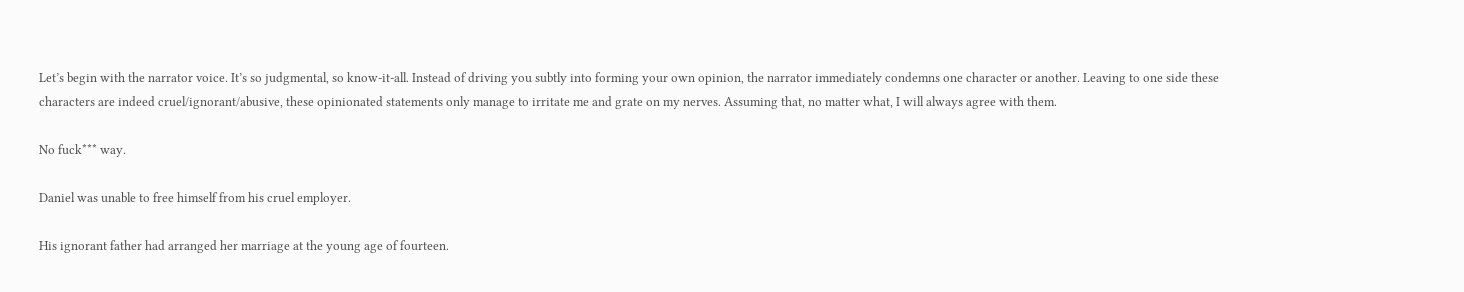Let’s begin with the narrator voice. It’s so judgmental, so know-it-all. Instead of driving you subtly into forming your own opinion, the narrator immediately condemns one character or another. Leaving to one side these characters are indeed cruel/ignorant/abusive, these opinionated statements only manage to irritate me and grate on my nerves. Assuming that, no matter what, I will always agree with them.

No fuck*** way.

Daniel was unable to free himself from his cruel employer.

His ignorant father had arranged her marriage at the young age of fourteen.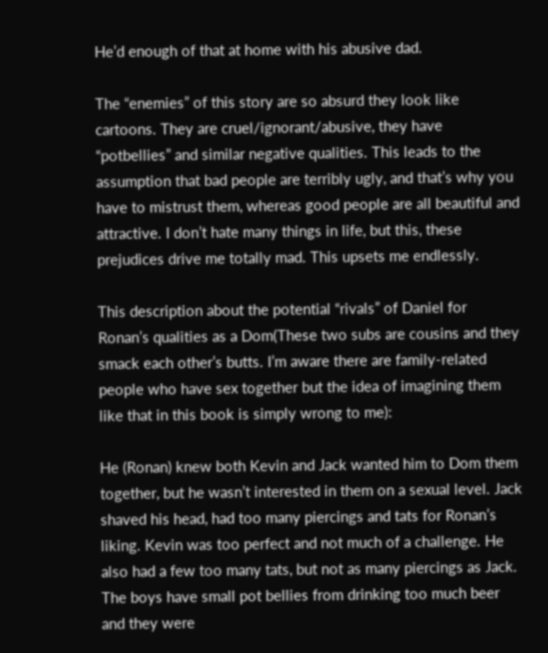He’d enough of that at home with his abusive dad.

The “enemies” of this story are so absurd they look like cartoons. They are cruel/ignorant/abusive, they have “potbellies” and similar negative qualities. This leads to the assumption that bad people are terribly ugly, and that’s why you have to mistrust them, whereas good people are all beautiful and attractive. I don’t hate many things in life, but this, these prejudices drive me totally mad. This upsets me endlessly.

This description about the potential “rivals” of Daniel for Ronan’s qualities as a Dom(These two subs are cousins and they smack each other’s butts. I’m aware there are family-related people who have sex together but the idea of imagining them like that in this book is simply wrong to me):

He (Ronan) knew both Kevin and Jack wanted him to Dom them together, but he wasn’t interested in them on a sexual level. Jack shaved his head, had too many piercings and tats for Ronan’s liking. Kevin was too perfect and not much of a challenge. He also had a few too many tats, but not as many piercings as Jack. The boys have small pot bellies from drinking too much beer and they were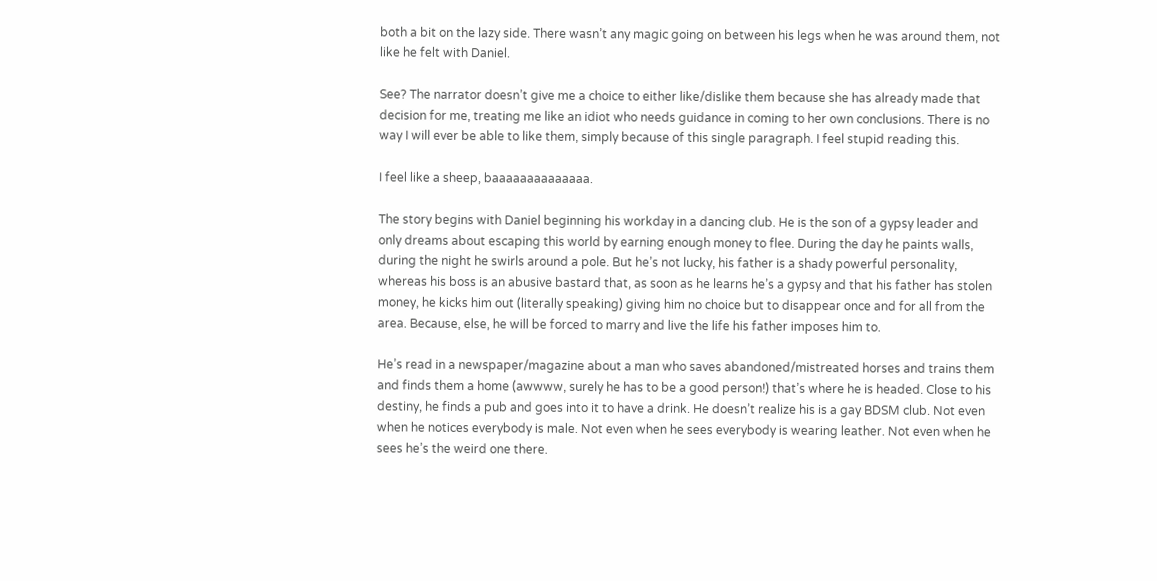both a bit on the lazy side. There wasn’t any magic going on between his legs when he was around them, not like he felt with Daniel.

See? The narrator doesn’t give me a choice to either like/dislike them because she has already made that decision for me, treating me like an idiot who needs guidance in coming to her own conclusions. There is no way I will ever be able to like them, simply because of this single paragraph. I feel stupid reading this.

I feel like a sheep, baaaaaaaaaaaaaa.

The story begins with Daniel beginning his workday in a dancing club. He is the son of a gypsy leader and only dreams about escaping this world by earning enough money to flee. During the day he paints walls, during the night he swirls around a pole. But he’s not lucky, his father is a shady powerful personality, whereas his boss is an abusive bastard that, as soon as he learns he’s a gypsy and that his father has stolen money, he kicks him out (literally speaking) giving him no choice but to disappear once and for all from the area. Because, else, he will be forced to marry and live the life his father imposes him to.

He’s read in a newspaper/magazine about a man who saves abandoned/mistreated horses and trains them and finds them a home (awwww, surely he has to be a good person!) that’s where he is headed. Close to his destiny, he finds a pub and goes into it to have a drink. He doesn’t realize his is a gay BDSM club. Not even when he notices everybody is male. Not even when he sees everybody is wearing leather. Not even when he sees he’s the weird one there.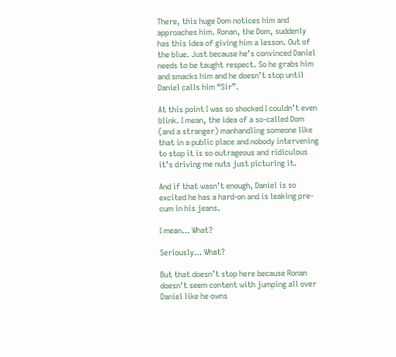There, this huge Dom notices him and approaches him. Ronan, the Dom, suddenly has this idea of giving him a lesson. Out of the blue. Just because he’s convinced Daniel needs to be taught respect. So he grabs him and smacks him and he doesn’t stop until Daniel calls him “Sir”.

At this point I was so shocked I couldn’t even blink. I mean, the idea of a so-called Dom (and a stranger) manhandling someone like that in a public place and nobody intervening to stop it is so outrageous and ridiculous it’s driving me nuts just picturing it.

And if that wasn’t enough, Daniel is so excited he has a hard-on and is leaking pre-cum in his jeans.

I mean… What?

Seriously… What?

But that doesn’t stop here because Ronan doesn’t seem content with jumping all over Daniel like he owns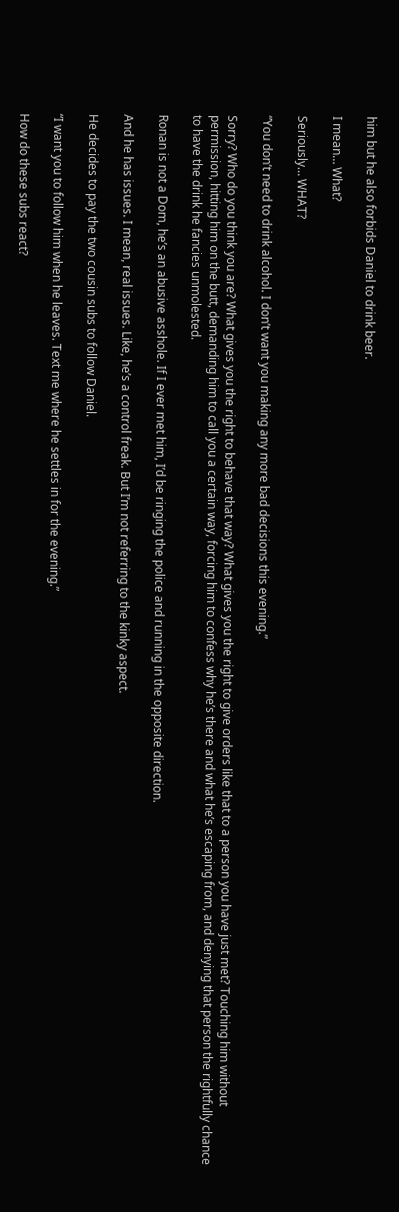him but he also forbids Daniel to drink beer.

I mean… What?

Seriously… WHAT?

“You don’t need to drink alcohol. I don’t want you making any more bad decisions this evening.”

Sorry? Who do you think you are? What gives you the right to behave that way? What gives you the right to give orders like that to a person you have just met? Touching him without permission, hitting him on the butt, demanding him to call you a certain way, forcing him to confess why he’s there and what he’s escaping from, and denying that person the rightfully chance to have the drink he fancies unmolested.

Ronan is not a Dom, he’s an abusive asshole. If I ever met him, I’d be ringing the police and running in the opposite direction.

And he has issues. I mean, real issues. Like, he’s a control freak. But I’m not referring to the kinky aspect.

He decides to pay the two cousin subs to follow Daniel.

“I want you to follow him when he leaves. Text me where he settles in for the evening.”

How do these subs react?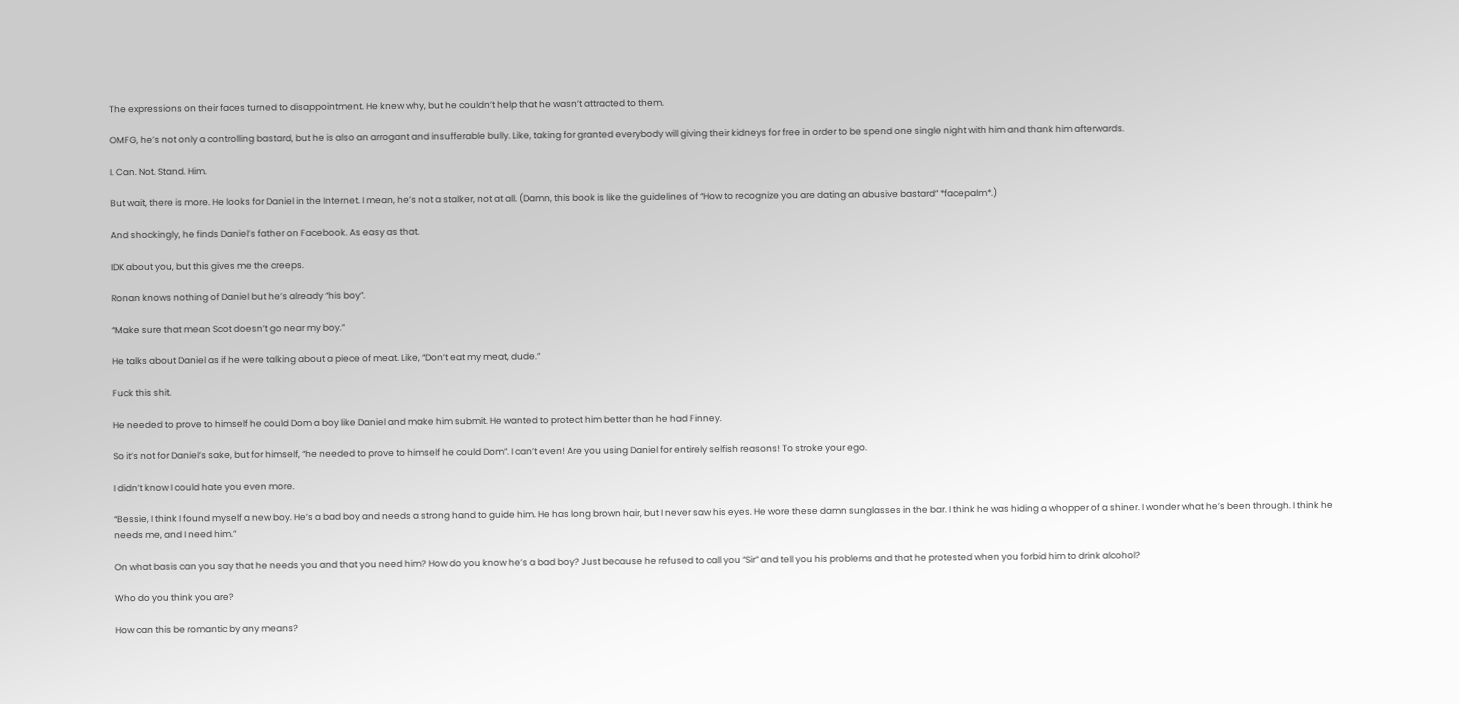The expressions on their faces turned to disappointment. He knew why, but he couldn’t help that he wasn’t attracted to them.

OMFG, he’s not only a controlling bastard, but he is also an arrogant and insufferable bully. Like, taking for granted everybody will giving their kidneys for free in order to be spend one single night with him and thank him afterwards.

I. Can. Not. Stand. Him.

But wait, there is more. He looks for Daniel in the Internet. I mean, he’s not a stalker, not at all. (Damn, this book is like the guidelines of “How to recognize you are dating an abusive bastard” *facepalm*.)

And shockingly, he finds Daniel’s father on Facebook. As easy as that.

IDK about you, but this gives me the creeps.

Ronan knows nothing of Daniel but he’s already “his boy”.

“Make sure that mean Scot doesn’t go near my boy.”

He talks about Daniel as if he were talking about a piece of meat. Like, “Don’t eat my meat, dude.”

Fuck this shit.

He needed to prove to himself he could Dom a boy like Daniel and make him submit. He wanted to protect him better than he had Finney.

So it’s not for Daniel’s sake, but for himself, “he needed to prove to himself he could Dom”. I can’t even! Are you using Daniel for entirely selfish reasons! To stroke your ego.

I didn’t know I could hate you even more.

“Bessie, I think I found myself a new boy. He’s a bad boy and needs a strong hand to guide him. He has long brown hair, but I never saw his eyes. He wore these damn sunglasses in the bar. I think he was hiding a whopper of a shiner. I wonder what he’s been through. I think he needs me, and I need him.”

On what basis can you say that he needs you and that you need him? How do you know he’s a bad boy? Just because he refused to call you “Sir” and tell you his problems and that he protested when you forbid him to drink alcohol?

Who do you think you are?

How can this be romantic by any means?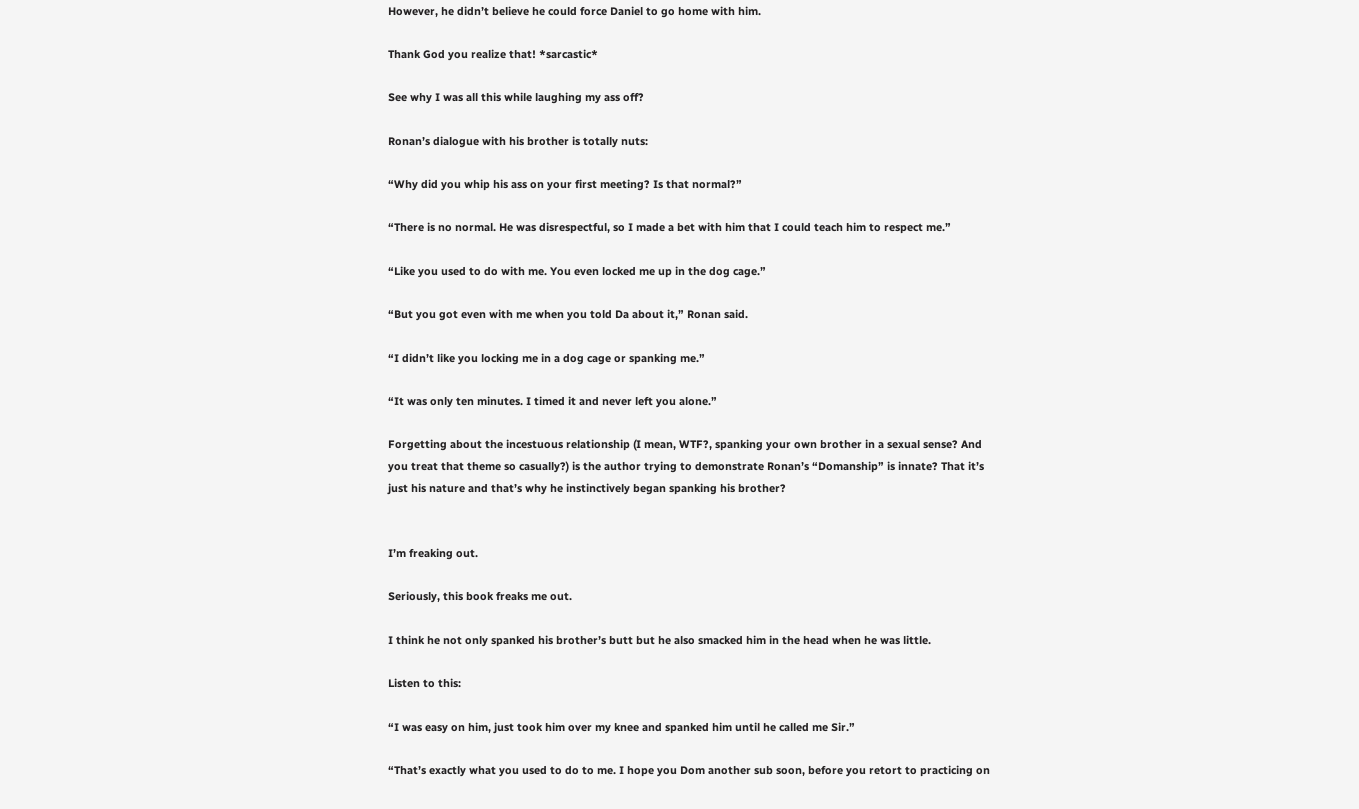However, he didn’t believe he could force Daniel to go home with him.

Thank God you realize that! *sarcastic*

See why I was all this while laughing my ass off?

Ronan’s dialogue with his brother is totally nuts:

“Why did you whip his ass on your first meeting? Is that normal?”

“There is no normal. He was disrespectful, so I made a bet with him that I could teach him to respect me.”

“Like you used to do with me. You even locked me up in the dog cage.”

“But you got even with me when you told Da about it,” Ronan said.

“I didn’t like you locking me in a dog cage or spanking me.”

“It was only ten minutes. I timed it and never left you alone.”

Forgetting about the incestuous relationship (I mean, WTF?, spanking your own brother in a sexual sense? And you treat that theme so casually?) is the author trying to demonstrate Ronan’s “Domanship” is innate? That it’s just his nature and that’s why he instinctively began spanking his brother?


I’m freaking out.

Seriously, this book freaks me out.

I think he not only spanked his brother’s butt but he also smacked him in the head when he was little.

Listen to this:

“I was easy on him, just took him over my knee and spanked him until he called me Sir.”

“That’s exactly what you used to do to me. I hope you Dom another sub soon, before you retort to practicing on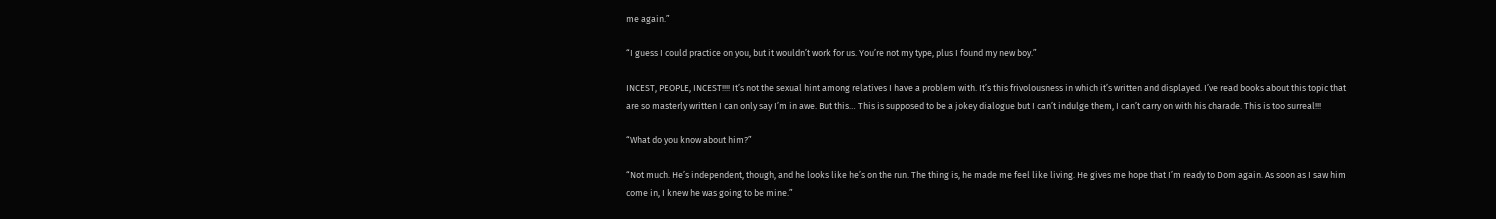me again.”

“I guess I could practice on you, but it wouldn’t work for us. You’re not my type, plus I found my new boy.”

INCEST, PEOPLE, INCEST!!!! It’s not the sexual hint among relatives I have a problem with. It’s this frivolousness in which it’s written and displayed. I’ve read books about this topic that are so masterly written I can only say I’m in awe. But this… This is supposed to be a jokey dialogue but I can’t indulge them, I can’t carry on with his charade. This is too surreal!!!

“What do you know about him?”

“Not much. He’s independent, though, and he looks like he’s on the run. The thing is, he made me feel like living. He gives me hope that I’m ready to Dom again. As soon as I saw him come in, I knew he was going to be mine.”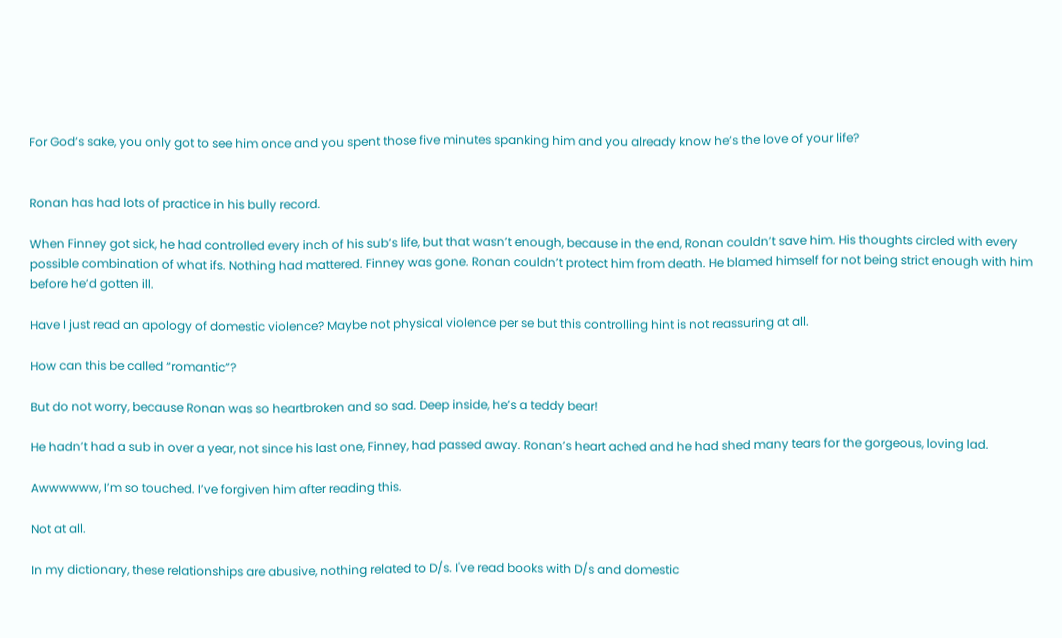For God’s sake, you only got to see him once and you spent those five minutes spanking him and you already know he’s the love of your life?


Ronan has had lots of practice in his bully record.

When Finney got sick, he had controlled every inch of his sub’s life, but that wasn’t enough, because in the end, Ronan couldn’t save him. His thoughts circled with every possible combination of what ifs. Nothing had mattered. Finney was gone. Ronan couldn’t protect him from death. He blamed himself for not being strict enough with him before he’d gotten ill.

Have I just read an apology of domestic violence? Maybe not physical violence per se but this controlling hint is not reassuring at all.

How can this be called “romantic”?

But do not worry, because Ronan was so heartbroken and so sad. Deep inside, he’s a teddy bear!

He hadn’t had a sub in over a year, not since his last one, Finney, had passed away. Ronan’s heart ached and he had shed many tears for the gorgeous, loving lad.

Awwwwww, I’m so touched. I’ve forgiven him after reading this.

Not at all.

In my dictionary, these relationships are abusive, nothing related to D/s. I've read books with D/s and domestic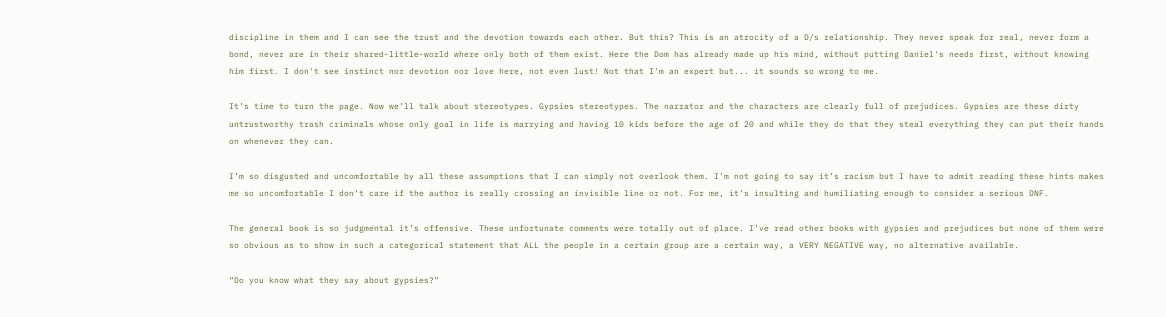discipline in them and I can see the trust and the devotion towards each other. But this? This is an atrocity of a D/s relationship. They never speak for real, never form a bond, never are in their shared-little-world where only both of them exist. Here the Dom has already made up his mind, without putting Daniel's needs first, without knowing him first. I don't see instinct nor devotion nor love here, not even lust! Not that I'm an expert but... it sounds so wrong to me.

It’s time to turn the page. Now we’ll talk about stereotypes. Gypsies stereotypes. The narrator and the characters are clearly full of prejudices. Gypsies are these dirty untrustworthy trash criminals whose only goal in life is marrying and having 10 kids before the age of 20 and while they do that they steal everything they can put their hands on whenever they can.

I’m so disgusted and uncomfortable by all these assumptions that I can simply not overlook them. I’m not going to say it’s racism but I have to admit reading these hints makes me so uncomfortable I don’t care if the author is really crossing an invisible line or not. For me, it’s insulting and humiliating enough to consider a serious DNF.

The general book is so judgmental it’s offensive. These unfortunate comments were totally out of place. I’ve read other books with gypsies and prejudices but none of them were so obvious as to show in such a categorical statement that ALL the people in a certain group are a certain way, a VERY NEGATIVE way, no alternative available.

“Do you know what they say about gypsies?”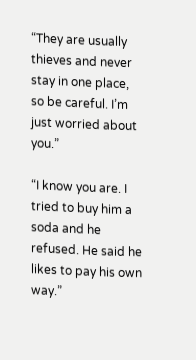“They are usually thieves and never stay in one place, so be careful. I’m just worried about you.”

“I know you are. I tried to buy him a soda and he refused. He said he likes to pay his own way.”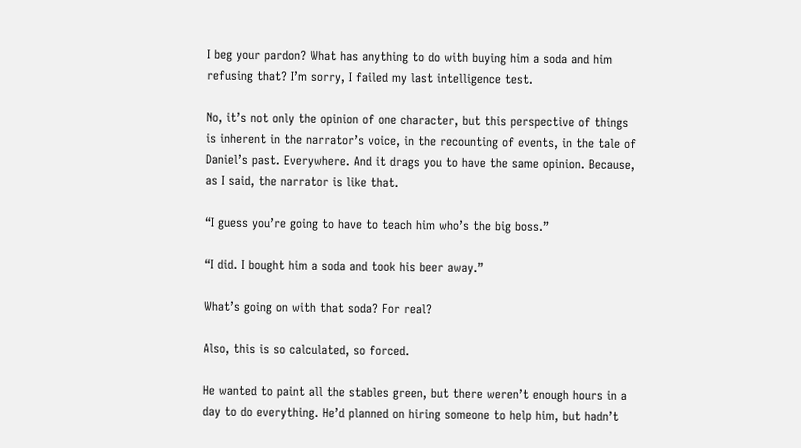I beg your pardon? What has anything to do with buying him a soda and him refusing that? I’m sorry, I failed my last intelligence test.

No, it’s not only the opinion of one character, but this perspective of things is inherent in the narrator’s voice, in the recounting of events, in the tale of Daniel’s past. Everywhere. And it drags you to have the same opinion. Because, as I said, the narrator is like that.

“I guess you’re going to have to teach him who’s the big boss.”

“I did. I bought him a soda and took his beer away.”

What’s going on with that soda? For real?

Also, this is so calculated, so forced.

He wanted to paint all the stables green, but there weren’t enough hours in a day to do everything. He’d planned on hiring someone to help him, but hadn’t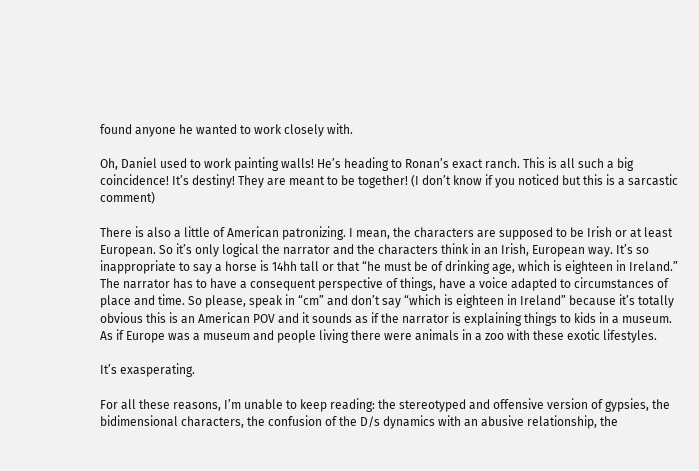found anyone he wanted to work closely with.

Oh, Daniel used to work painting walls! He’s heading to Ronan’s exact ranch. This is all such a big coincidence! It’s destiny! They are meant to be together! (I don’t know if you noticed but this is a sarcastic comment)

There is also a little of American patronizing. I mean, the characters are supposed to be Irish or at least European. So it’s only logical the narrator and the characters think in an Irish, European way. It’s so inappropriate to say a horse is 14hh tall or that “he must be of drinking age, which is eighteen in Ireland.” The narrator has to have a consequent perspective of things, have a voice adapted to circumstances of place and time. So please, speak in “cm” and don’t say “which is eighteen in Ireland” because it’s totally obvious this is an American POV and it sounds as if the narrator is explaining things to kids in a museum. As if Europe was a museum and people living there were animals in a zoo with these exotic lifestyles.

It’s exasperating.

For all these reasons, I’m unable to keep reading: the stereotyped and offensive version of gypsies, the bidimensional characters, the confusion of the D/s dynamics with an abusive relationship, the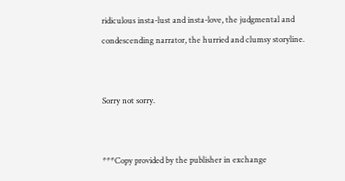ridiculous insta-lust and insta-love, the judgmental and condescending narrator, the hurried and clumsy storyline.


Sorry not sorry.


***Copy provided by the publisher in exchange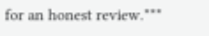for an honest review.***